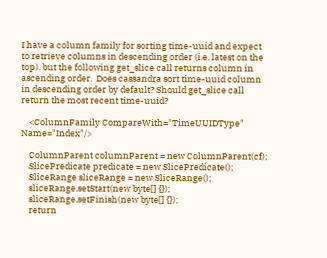I have a column family for sorting time-uuid and expect to retrieve columns in descending order (i.e. latest on the top). but the following get_slice call returns column in ascending order.  Does cassandra sort time-uuid column in descending order by default? Should get_slice call return the most recent time-uuid?

    <ColumnFamily CompareWith="TimeUUIDType" Name="Index"/>

    ColumnParent columnParent = new ColumnParent(cf);
    SlicePredicate predicate = new SlicePredicate();
    SliceRange sliceRange = new SliceRange();
    sliceRange.setStart(new byte[] {});
    sliceRange.setFinish(new byte[] {});
    return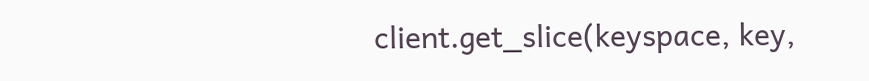client.get_slice(keyspace, key,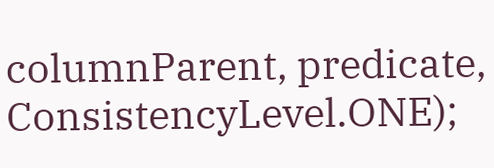columnParent, predicate, ConsistencyLevel.ONE);